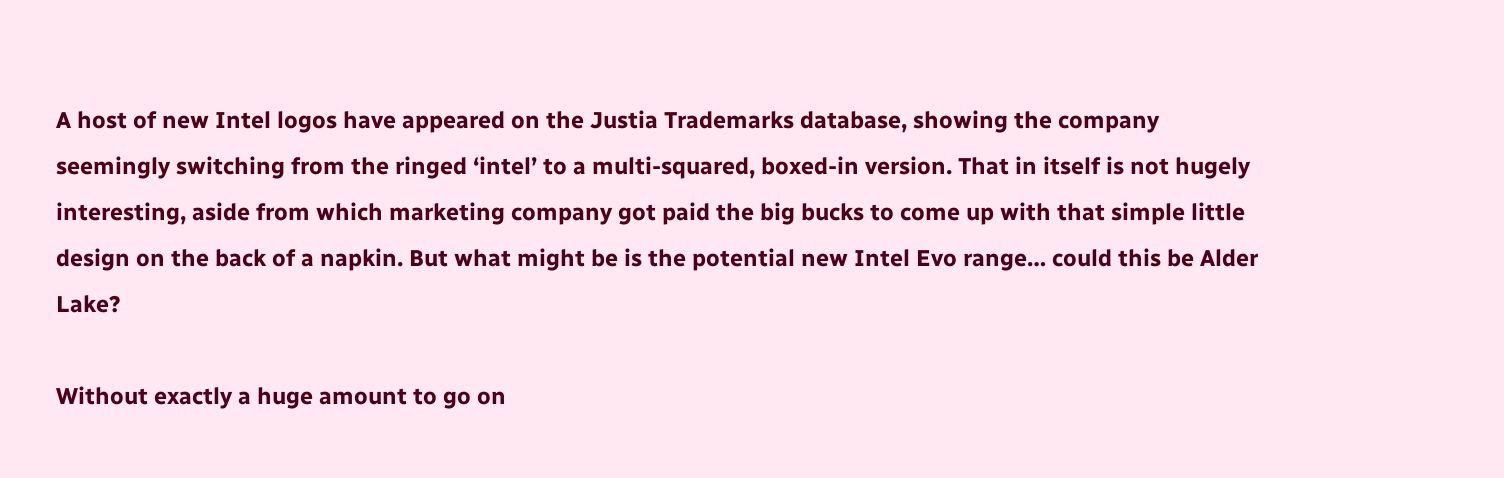A host of new Intel logos have appeared on the Justia Trademarks database, showing the company seemingly switching from the ringed ‘intel’ to a multi-squared, boxed-in version. That in itself is not hugely interesting, aside from which marketing company got paid the big bucks to come up with that simple little design on the back of a napkin. But what might be is the potential new Intel Evo range… could this be Alder Lake?

Without exactly a huge amount to go on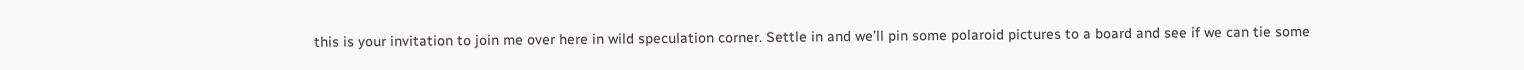this is your invitation to join me over here in wild speculation corner. Settle in and we’ll pin some polaroid pictures to a board and see if we can tie some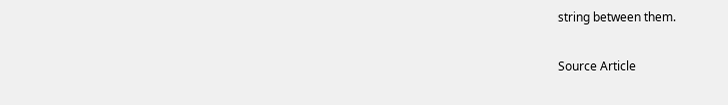string between them.

Source Article